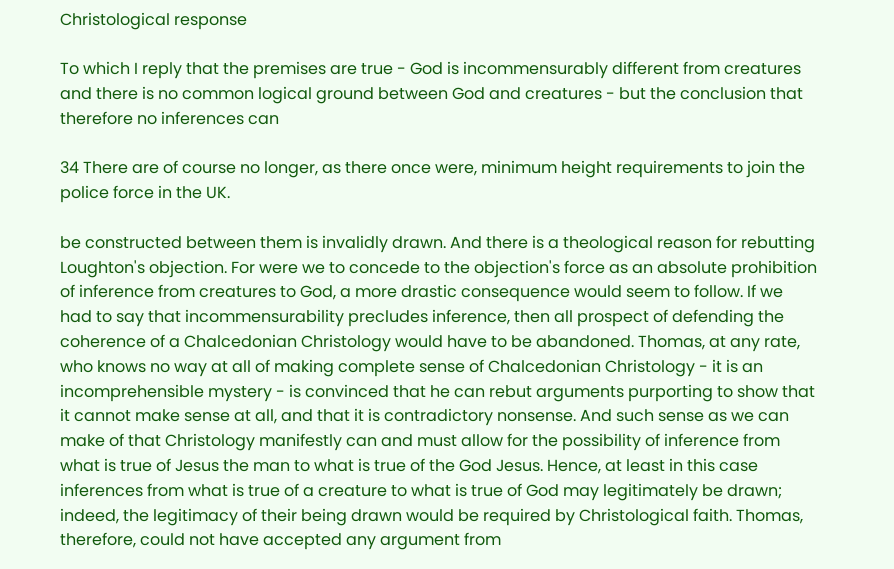Christological response

To which I reply that the premises are true - God is incommensurably different from creatures and there is no common logical ground between God and creatures - but the conclusion that therefore no inferences can

34 There are of course no longer, as there once were, minimum height requirements to join the police force in the UK.

be constructed between them is invalidly drawn. And there is a theological reason for rebutting Loughton's objection. For were we to concede to the objection's force as an absolute prohibition of inference from creatures to God, a more drastic consequence would seem to follow. If we had to say that incommensurability precludes inference, then all prospect of defending the coherence of a Chalcedonian Christology would have to be abandoned. Thomas, at any rate, who knows no way at all of making complete sense of Chalcedonian Christology - it is an incomprehensible mystery - is convinced that he can rebut arguments purporting to show that it cannot make sense at all, and that it is contradictory nonsense. And such sense as we can make of that Christology manifestly can and must allow for the possibility of inference from what is true of Jesus the man to what is true of the God Jesus. Hence, at least in this case inferences from what is true of a creature to what is true of God may legitimately be drawn; indeed, the legitimacy of their being drawn would be required by Christological faith. Thomas, therefore, could not have accepted any argument from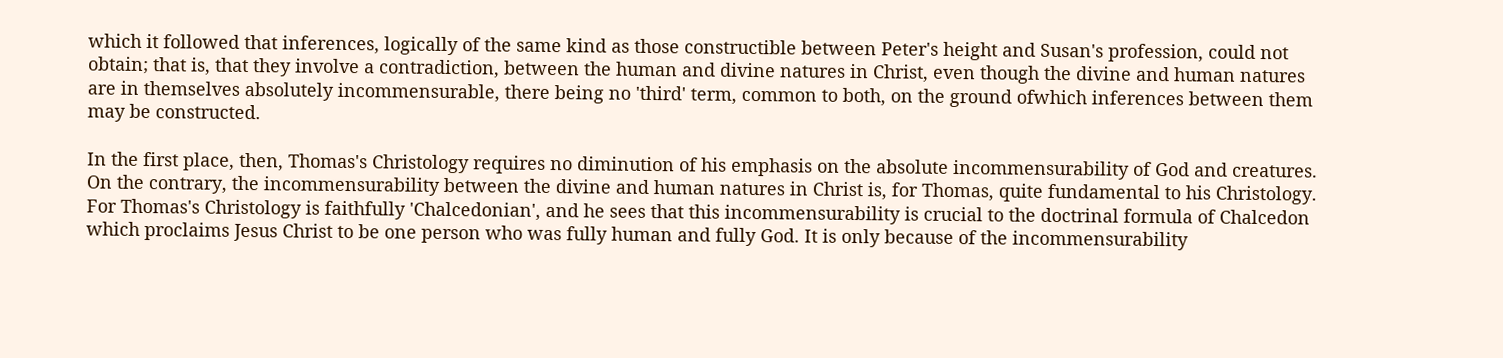which it followed that inferences, logically of the same kind as those constructible between Peter's height and Susan's profession, could not obtain; that is, that they involve a contradiction, between the human and divine natures in Christ, even though the divine and human natures are in themselves absolutely incommensurable, there being no 'third' term, common to both, on the ground ofwhich inferences between them may be constructed.

In the first place, then, Thomas's Christology requires no diminution of his emphasis on the absolute incommensurability of God and creatures. On the contrary, the incommensurability between the divine and human natures in Christ is, for Thomas, quite fundamental to his Christology. For Thomas's Christology is faithfully 'Chalcedonian', and he sees that this incommensurability is crucial to the doctrinal formula of Chalcedon which proclaims Jesus Christ to be one person who was fully human and fully God. It is only because of the incommensurability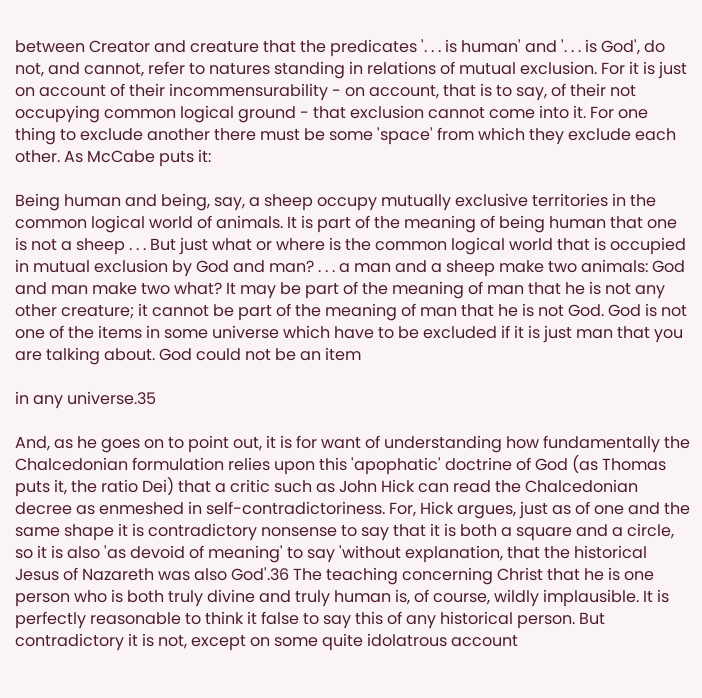between Creator and creature that the predicates '. . . is human' and '. . . is God', do not, and cannot, refer to natures standing in relations of mutual exclusion. For it is just on account of their incommensurability - on account, that is to say, of their not occupying common logical ground - that exclusion cannot come into it. For one thing to exclude another there must be some 'space' from which they exclude each other. As McCabe puts it:

Being human and being, say, a sheep occupy mutually exclusive territories in the common logical world of animals. It is part of the meaning of being human that one is not a sheep . . . But just what or where is the common logical world that is occupied in mutual exclusion by God and man? . . . a man and a sheep make two animals: God and man make two what? It may be part of the meaning of man that he is not any other creature; it cannot be part of the meaning of man that he is not God. God is not one of the items in some universe which have to be excluded if it is just man that you are talking about. God could not be an item

in any universe.35

And, as he goes on to point out, it is for want of understanding how fundamentally the Chalcedonian formulation relies upon this 'apophatic' doctrine of God (as Thomas puts it, the ratio Dei) that a critic such as John Hick can read the Chalcedonian decree as enmeshed in self-contradictoriness. For, Hick argues, just as of one and the same shape it is contradictory nonsense to say that it is both a square and a circle, so it is also 'as devoid of meaning' to say 'without explanation, that the historical Jesus of Nazareth was also God'.36 The teaching concerning Christ that he is one person who is both truly divine and truly human is, of course, wildly implausible. It is perfectly reasonable to think it false to say this of any historical person. But contradictory it is not, except on some quite idolatrous account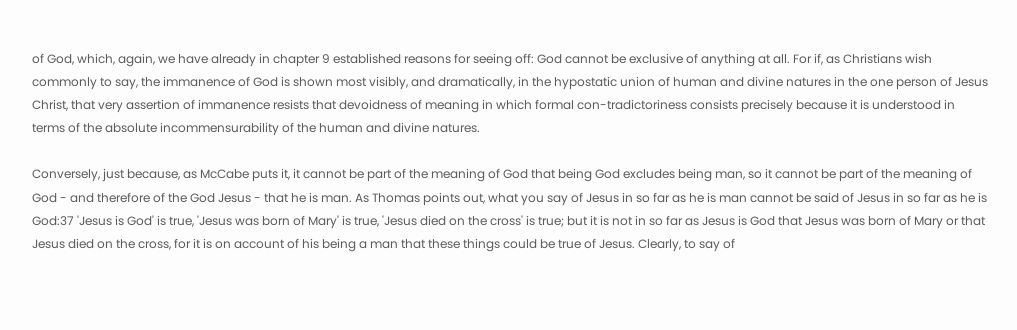of God, which, again, we have already in chapter 9 established reasons for seeing off: God cannot be exclusive of anything at all. For if, as Christians wish commonly to say, the immanence of God is shown most visibly, and dramatically, in the hypostatic union of human and divine natures in the one person of Jesus Christ, that very assertion of immanence resists that devoidness of meaning in which formal con-tradictoriness consists precisely because it is understood in terms of the absolute incommensurability of the human and divine natures.

Conversely, just because, as McCabe puts it, it cannot be part of the meaning of God that being God excludes being man, so it cannot be part of the meaning of God - and therefore of the God Jesus - that he is man. As Thomas points out, what you say of Jesus in so far as he is man cannot be said of Jesus in so far as he is God:37 'Jesus is God' is true, 'Jesus was born of Mary' is true, 'Jesus died on the cross' is true; but it is not in so far as Jesus is God that Jesus was born of Mary or that Jesus died on the cross, for it is on account of his being a man that these things could be true of Jesus. Clearly, to say of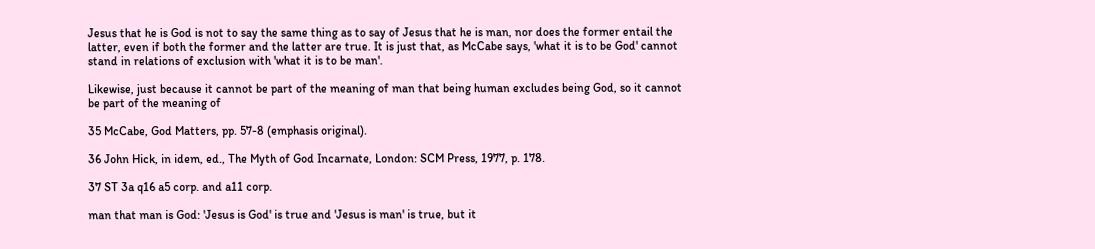Jesus that he is God is not to say the same thing as to say of Jesus that he is man, nor does the former entail the latter, even if both the former and the latter are true. It is just that, as McCabe says, 'what it is to be God' cannot stand in relations of exclusion with 'what it is to be man'.

Likewise, just because it cannot be part of the meaning of man that being human excludes being God, so it cannot be part of the meaning of

35 McCabe, God Matters, pp. 57-8 (emphasis original).

36 John Hick, in idem, ed., The Myth of God Incarnate, London: SCM Press, 1977, p. 178.

37 ST 3a q16 a5 corp. and a11 corp.

man that man is God: 'Jesus is God' is true and 'Jesus is man' is true, but it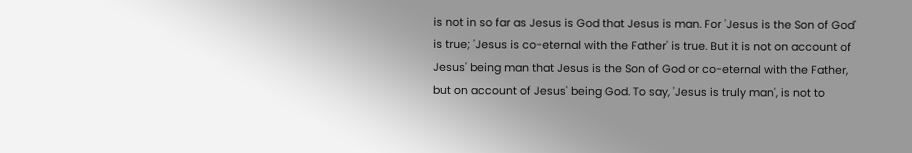is not in so far as Jesus is God that Jesus is man. For 'Jesus is the Son of God' is true; 'Jesus is co-eternal with the Father' is true. But it is not on account of Jesus' being man that Jesus is the Son of God or co-eternal with the Father, but on account of Jesus' being God. To say, 'Jesus is truly man', is not to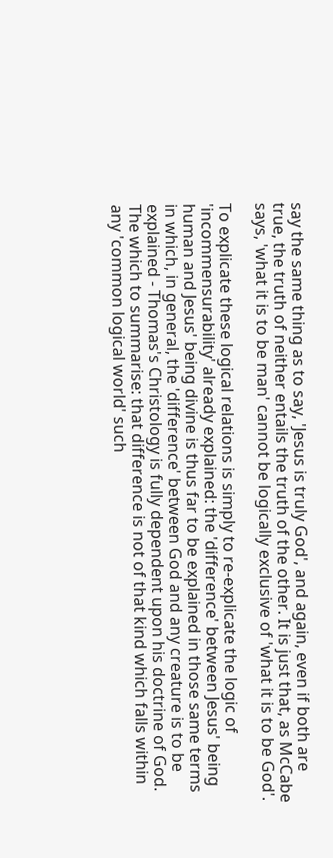say the same thing as to say, 'Jesus is truly God', and again, even if both are true, the truth of neither entails the truth of the other. It is just that, as McCabe says, 'what it is to be man' cannot be logically exclusive of 'what it is to be God'.

To explicate these logical relations is simply to re-explicate the logic of 'incommensurability' already explained: the 'difference' between Jesus' being human and Jesus' being divine is thus far to be explained in those same terms in which, in general, the 'difference' between God and any creature is to be explained - Thomas's Christology is fully dependent upon his doctrine of God. The which to summarise: that difference is not of that kind which falls within any 'common logical world' such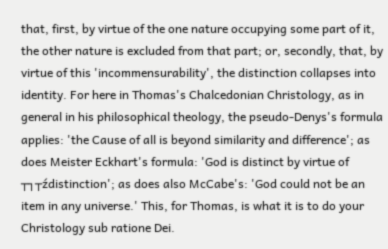that, first, by virtue of the one nature occupying some part of it, the other nature is excluded from that part; or, secondly, that, by virtue of this 'incommensurability', the distinction collapses into identity. For here in Thomas's Chalcedonian Christology, as in general in his philosophical theology, the pseudo-Denys's formula applies: 'the Cause of all is beyond similarity and difference'; as does Meister Eckhart's formula: 'God is distinct by virtue of ┬┐┬źdistinction'; as does also McCabe's: 'God could not be an item in any universe.' This, for Thomas, is what it is to do your Christology sub ratione Dei.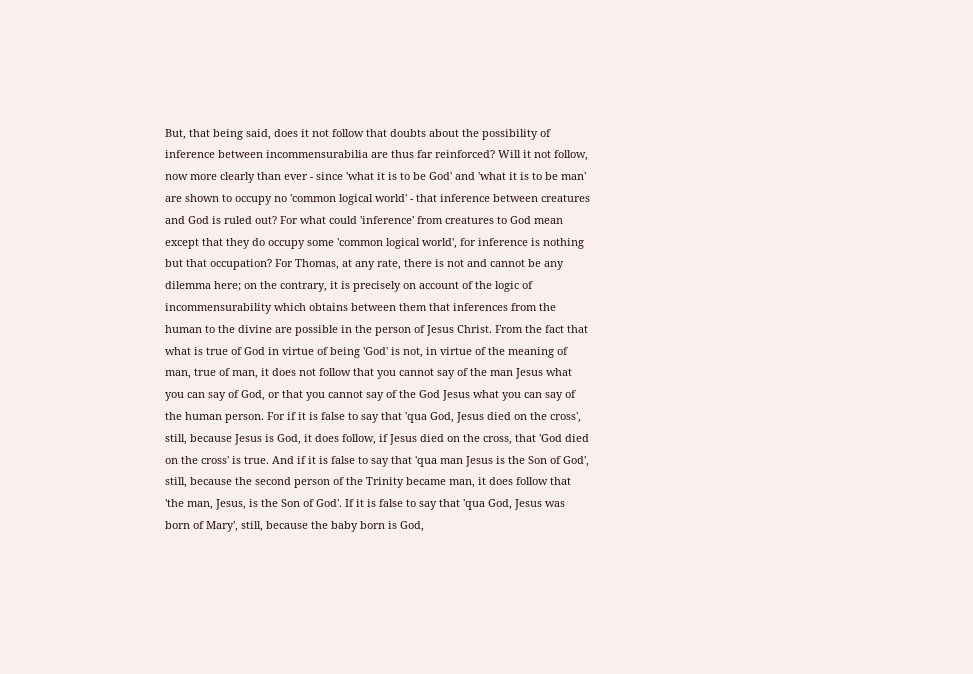But, that being said, does it not follow that doubts about the possibility of inference between incommensurabilia are thus far reinforced? Will it not follow, now more clearly than ever - since 'what it is to be God' and 'what it is to be man' are shown to occupy no 'common logical world' - that inference between creatures and God is ruled out? For what could 'inference' from creatures to God mean except that they do occupy some 'common logical world', for inference is nothing but that occupation? For Thomas, at any rate, there is not and cannot be any dilemma here; on the contrary, it is precisely on account of the logic of incommensurability which obtains between them that inferences from the human to the divine are possible in the person of Jesus Christ. From the fact that what is true of God in virtue of being 'God' is not, in virtue of the meaning of man, true of man, it does not follow that you cannot say of the man Jesus what you can say of God, or that you cannot say of the God Jesus what you can say of the human person. For if it is false to say that 'qua God, Jesus died on the cross', still, because Jesus is God, it does follow, if Jesus died on the cross, that 'God died on the cross' is true. And if it is false to say that 'qua man Jesus is the Son of God', still, because the second person of the Trinity became man, it does follow that 'the man, Jesus, is the Son of God'. If it is false to say that 'qua God, Jesus was born of Mary', still, because the baby born is God,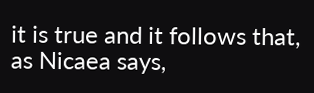it is true and it follows that, as Nicaea says,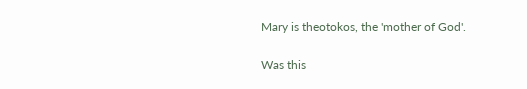Mary is theotokos, the 'mother of God'.

Was this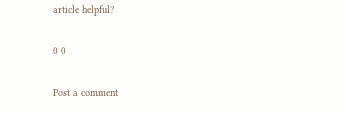article helpful?

0 0

Post a comment